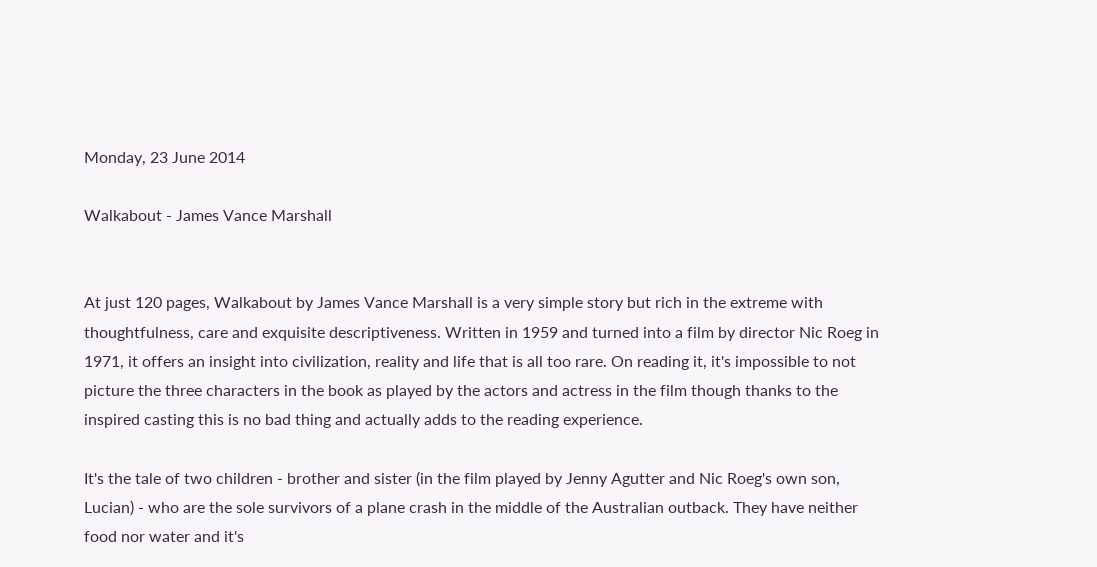Monday, 23 June 2014

Walkabout - James Vance Marshall


At just 120 pages, Walkabout by James Vance Marshall is a very simple story but rich in the extreme with thoughtfulness, care and exquisite descriptiveness. Written in 1959 and turned into a film by director Nic Roeg in 1971, it offers an insight into civilization, reality and life that is all too rare. On reading it, it's impossible to not picture the three characters in the book as played by the actors and actress in the film though thanks to the inspired casting this is no bad thing and actually adds to the reading experience.

It's the tale of two children - brother and sister (in the film played by Jenny Agutter and Nic Roeg's own son, Lucian) - who are the sole survivors of a plane crash in the middle of the Australian outback. They have neither food nor water and it's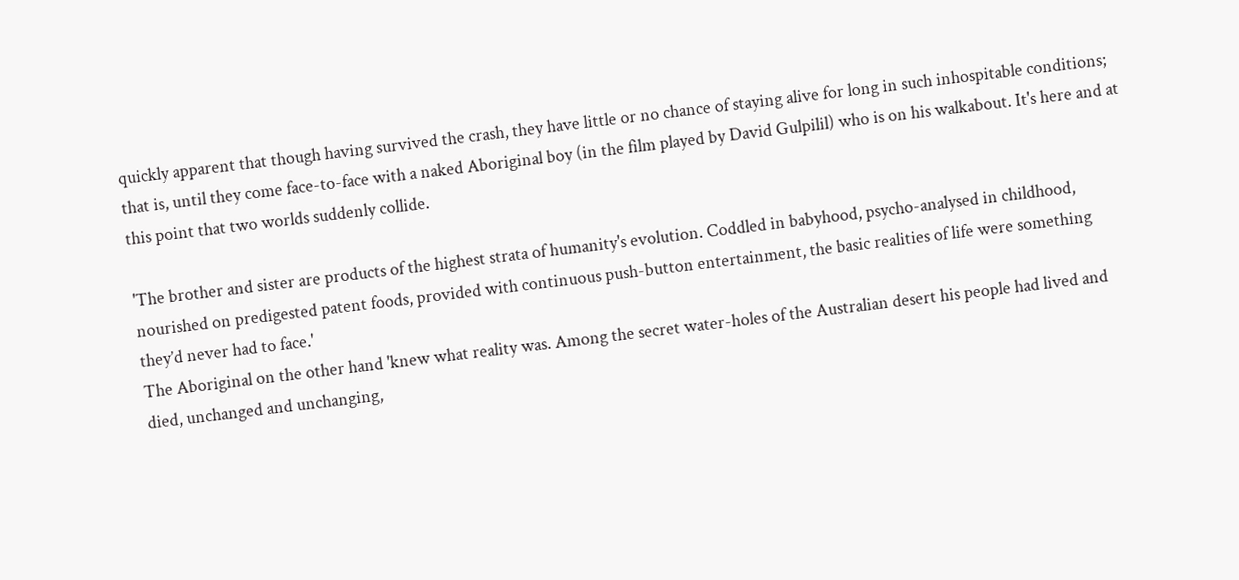quickly apparent that though having survived the crash, they have little or no chance of staying alive for long in such inhospitable conditions; that is, until they come face-to-face with a naked Aboriginal boy (in the film played by David Gulpilil) who is on his walkabout. It's here and at this point that two worlds suddenly collide.

'The brother and sister are products of the highest strata of humanity's evolution. Coddled in babyhood, psycho-analysed in childhood, nourished on predigested patent foods, provided with continuous push-button entertainment, the basic realities of life were something they’d never had to face.'
The Aboriginal on the other hand 'knew what reality was. Among the secret water-holes of the Australian desert his people had lived and died, unchanged and unchanging,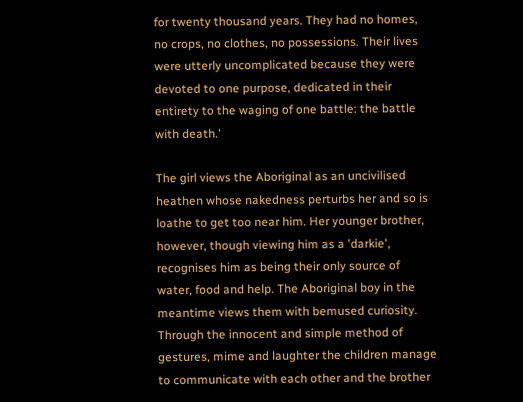for twenty thousand years. They had no homes, no crops, no clothes, no possessions. Their lives were utterly uncomplicated because they were devoted to one purpose, dedicated in their entirety to the waging of one battle: the battle with death.'

The girl views the Aboriginal as an uncivilised heathen whose nakedness perturbs her and so is loathe to get too near him. Her younger brother, however, though viewing him as a 'darkie', recognises him as being their only source of water, food and help. The Aboriginal boy in the meantime views them with bemused curiosity.
Through the innocent and simple method of gestures, mime and laughter the children manage to communicate with each other and the brother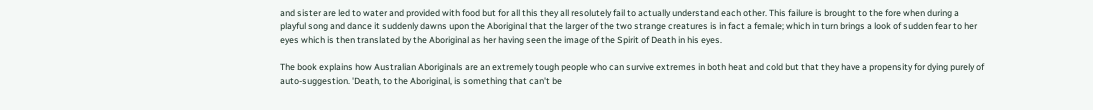and sister are led to water and provided with food but for all this they all resolutely fail to actually understand each other. This failure is brought to the fore when during a playful song and dance it suddenly dawns upon the Aboriginal that the larger of the two strange creatures is in fact a female; which in turn brings a look of sudden fear to her eyes which is then translated by the Aboriginal as her having seen the image of the Spirit of Death in his eyes.

The book explains how Australian Aboriginals are an extremely tough people who can survive extremes in both heat and cold but that they have a propensity for dying purely of auto-suggestion. 'Death, to the Aboriginal, is something that can't be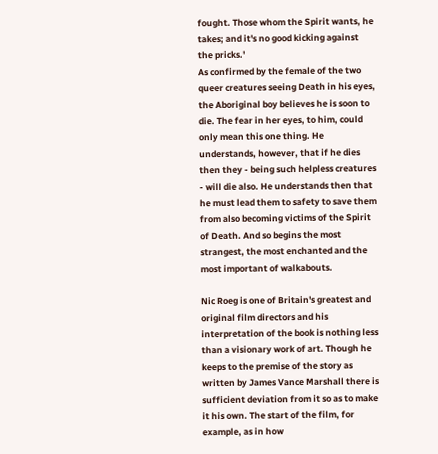fought. Those whom the Spirit wants, he takes; and it's no good kicking against the pricks.'
As confirmed by the female of the two queer creatures seeing Death in his eyes, the Aboriginal boy believes he is soon to die. The fear in her eyes, to him, could only mean this one thing. He understands, however, that if he dies then they - being such helpless creatures - will die also. He understands then that he must lead them to safety to save them from also becoming victims of the Spirit of Death. And so begins the most strangest, the most enchanted and the most important of walkabouts.

Nic Roeg is one of Britain's greatest and original film directors and his interpretation of the book is nothing less than a visionary work of art. Though he keeps to the premise of the story as written by James Vance Marshall there is sufficient deviation from it so as to make it his own. The start of the film, for example, as in how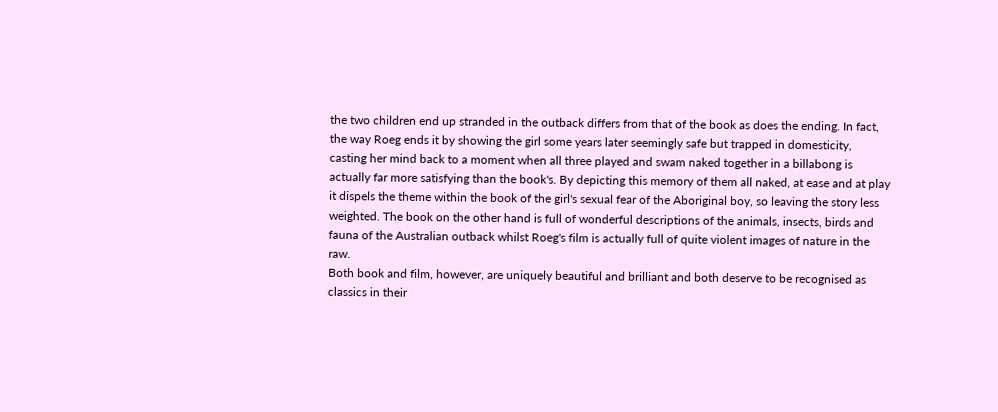the two children end up stranded in the outback differs from that of the book as does the ending. In fact, the way Roeg ends it by showing the girl some years later seemingly safe but trapped in domesticity, casting her mind back to a moment when all three played and swam naked together in a billabong is actually far more satisfying than the book's. By depicting this memory of them all naked, at ease and at play it dispels the theme within the book of the girl's sexual fear of the Aboriginal boy, so leaving the story less weighted. The book on the other hand is full of wonderful descriptions of the animals, insects, birds and fauna of the Australian outback whilst Roeg's film is actually full of quite violent images of nature in the raw.
Both book and film, however, are uniquely beautiful and brilliant and both deserve to be recognised as classics in their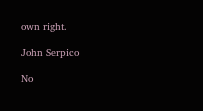own right.

John Serpico

No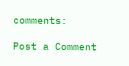comments:

Post a Comment